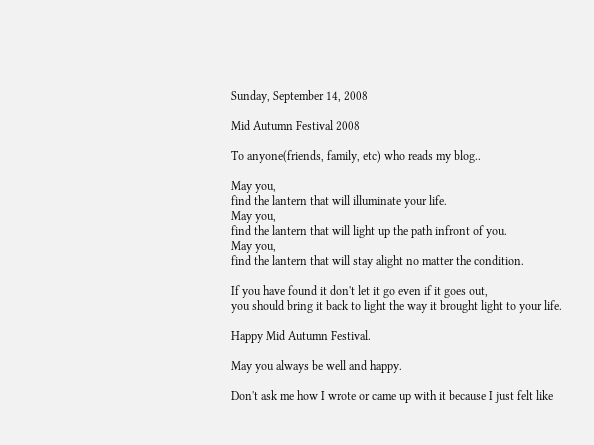Sunday, September 14, 2008

Mid Autumn Festival 2008

To anyone(friends, family, etc) who reads my blog..

May you,
find the lantern that will illuminate your life.
May you,
find the lantern that will light up the path infront of you.
May you,
find the lantern that will stay alight no matter the condition.

If you have found it don't let it go even if it goes out,
you should bring it back to light the way it brought light to your life.

Happy Mid Autumn Festival.

May you always be well and happy.

Don't ask me how I wrote or came up with it because I just felt like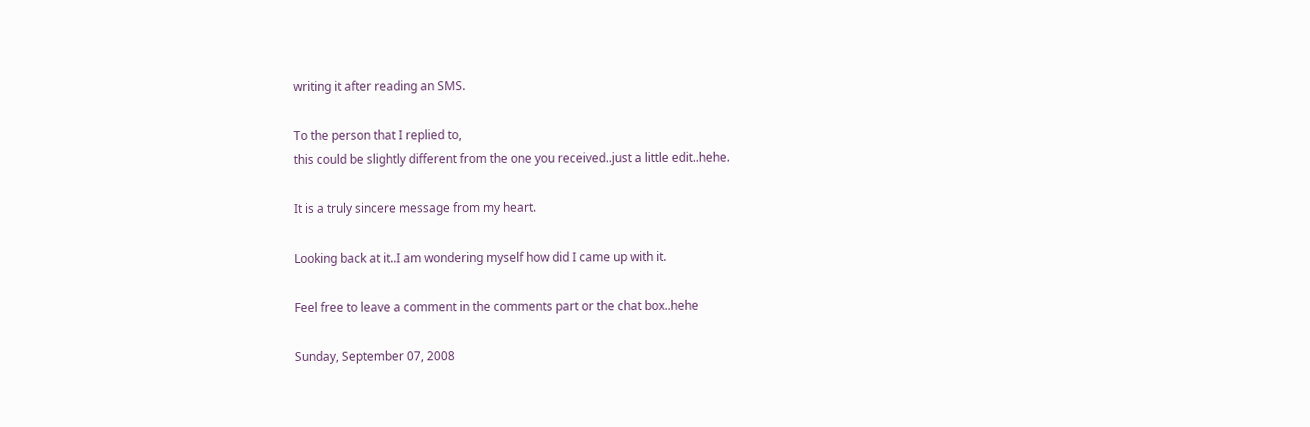writing it after reading an SMS.

To the person that I replied to,
this could be slightly different from the one you received..just a little edit..hehe.

It is a truly sincere message from my heart.

Looking back at it..I am wondering myself how did I came up with it.

Feel free to leave a comment in the comments part or the chat box..hehe

Sunday, September 07, 2008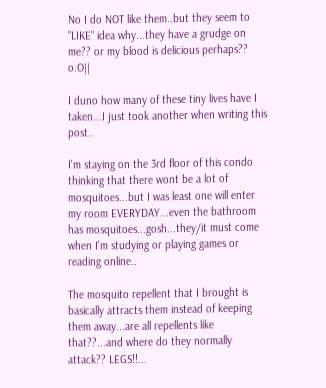No I do NOT like them..but they seem to "LIKE" idea why...they have a grudge on me?? or my blood is delicious perhaps?? o.O||

I duno how many of these tiny lives have I taken...I just took another when writing this post..

I'm staying on the 3rd floor of this condo thinking that there wont be a lot of mosquitoes...but I was least one will enter my room EVERYDAY...even the bathroom has mosquitoes...gosh...they/it must come when I'm studying or playing games or reading online..

The mosquito repellent that I brought is basically attracts them instead of keeping them away...are all repellents like that??...and where do they normally attack?? LEGS!!...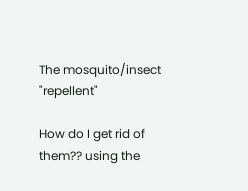The mosquito/insect "repellent"

How do I get rid of them?? using the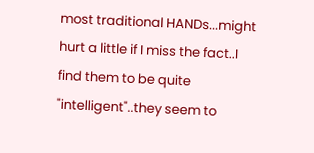most traditional HANDs...might hurt a little if I miss the fact..I find them to be quite "intelligent"..they seem to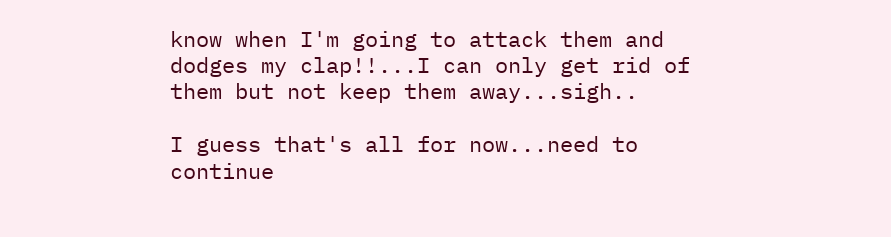know when I'm going to attack them and dodges my clap!!...I can only get rid of them but not keep them away...sigh..

I guess that's all for now...need to continue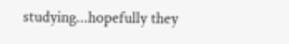studying...hopefully they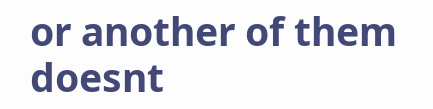or another of them doesnt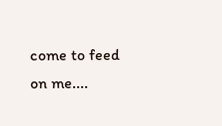come to feed on me....